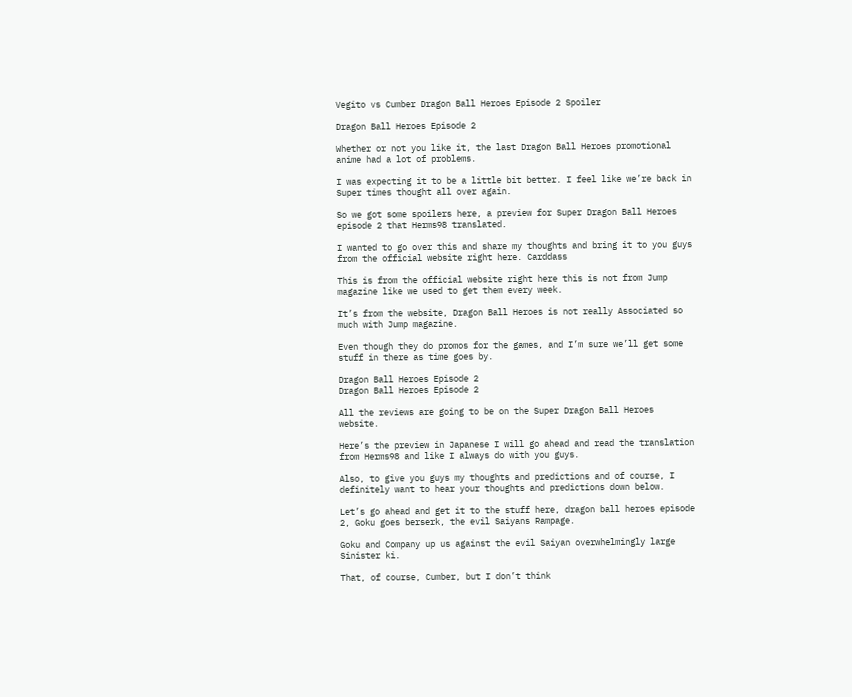Vegito vs Cumber Dragon Ball Heroes Episode 2 Spoiler

Dragon Ball Heroes Episode 2

Whether or not you like it, the last Dragon Ball Heroes promotional anime had a lot of problems.

I was expecting it to be a little bit better. I feel like we’re back in Super times thought all over again.

So we got some spoilers here, a preview for Super Dragon Ball Heroes episode 2 that Herms98 translated.

I wanted to go over this and share my thoughts and bring it to you guys from the official website right here. Carddass

This is from the official website right here this is not from Jump magazine like we used to get them every week.

It’s from the website, Dragon Ball Heroes is not really Associated so much with Jump magazine.

Even though they do promos for the games, and I’m sure we’ll get some stuff in there as time goes by.

Dragon Ball Heroes Episode 2
Dragon Ball Heroes Episode 2

All the reviews are going to be on the Super Dragon Ball Heroes website.

Here’s the preview in Japanese I will go ahead and read the translation from Herms98 and like I always do with you guys.

Also, to give you guys my thoughts and predictions and of course, I definitely want to hear your thoughts and predictions down below.

Let’s go ahead and get it to the stuff here, dragon ball heroes episode 2, Goku goes berserk, the evil Saiyans Rampage.

Goku and Company up us against the evil Saiyan overwhelmingly large Sinister ki.

That, of course, Cumber, but I don’t think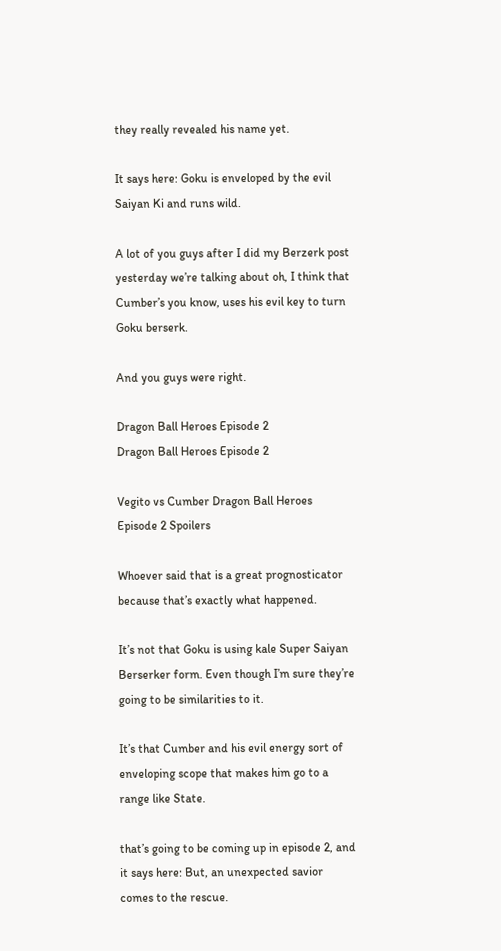they really revealed his name yet.

It says here: Goku is enveloped by the evil Saiyan Ki and runs wild.

A lot of you guys after I did my Berzerk post yesterday we’re talking about oh, I think that Cumber’s you know, uses his evil key to turn Goku berserk.

And you guys were right.

Dragon Ball Heroes Episode 2
Dragon Ball Heroes Episode 2

Vegito vs Cumber Dragon Ball Heroes Episode 2 Spoilers

Whoever said that is a great prognosticator because that’s exactly what happened.

It’s not that Goku is using kale Super Saiyan Berserker form. Even though I’m sure they’re going to be similarities to it.

It’s that Cumber and his evil energy sort of enveloping scope that makes him go to a range like State.

that’s going to be coming up in episode 2, and it says here: But, an unexpected savior comes to the rescue.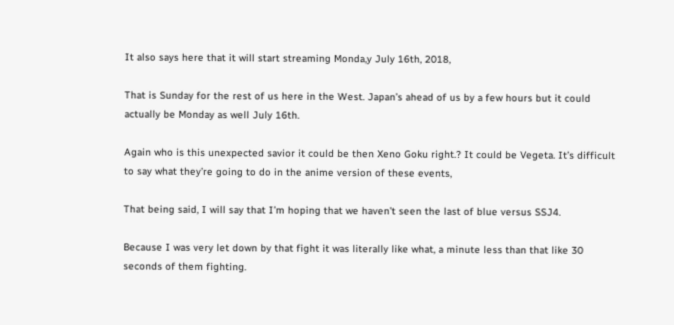It also says here that it will start streaming Monda,y July 16th, 2018,

That is Sunday for the rest of us here in the West. Japan’s ahead of us by a few hours but it could actually be Monday as well July 16th.

Again who is this unexpected savior it could be then Xeno Goku right.? It could be Vegeta. It’s difficult to say what they’re going to do in the anime version of these events,

That being said, I will say that I’m hoping that we haven’t seen the last of blue versus SSJ4.

Because I was very let down by that fight it was literally like what, a minute less than that like 30 seconds of them fighting.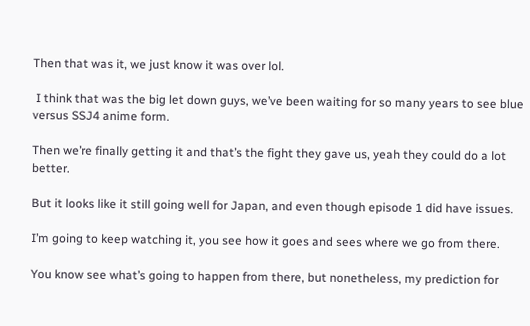Then that was it, we just know it was over lol.

 I think that was the big let down guys, we’ve been waiting for so many years to see blue versus SSJ4 anime form.

Then we’re finally getting it and that’s the fight they gave us, yeah they could do a lot better.

But it looks like it still going well for Japan, and even though episode 1 did have issues.

I’m going to keep watching it, you see how it goes and sees where we go from there.

You know see what’s going to happen from there, but nonetheless, my prediction for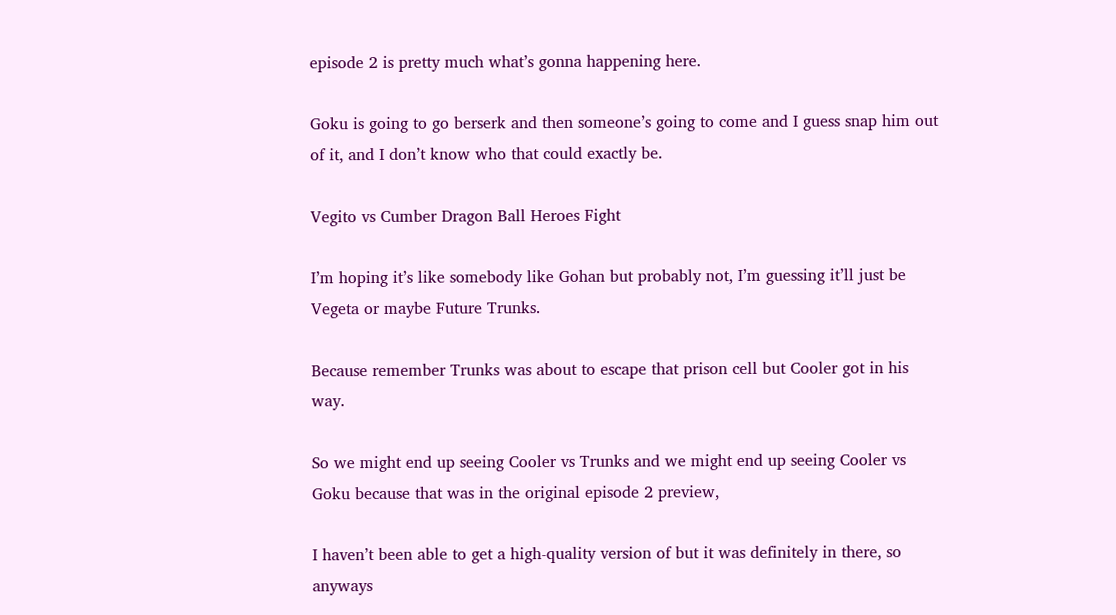episode 2 is pretty much what’s gonna happening here.

Goku is going to go berserk and then someone’s going to come and I guess snap him out of it, and I don’t know who that could exactly be.

Vegito vs Cumber Dragon Ball Heroes Fight

I’m hoping it’s like somebody like Gohan but probably not, I’m guessing it’ll just be Vegeta or maybe Future Trunks.

Because remember Trunks was about to escape that prison cell but Cooler got in his way.

So we might end up seeing Cooler vs Trunks and we might end up seeing Cooler vs Goku because that was in the original episode 2 preview,

I haven’t been able to get a high-quality version of but it was definitely in there, so anyways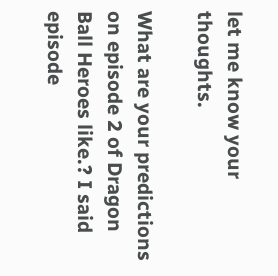let me know your thoughts.

What are your predictions on episode 2 of Dragon Ball Heroes like.? I said episode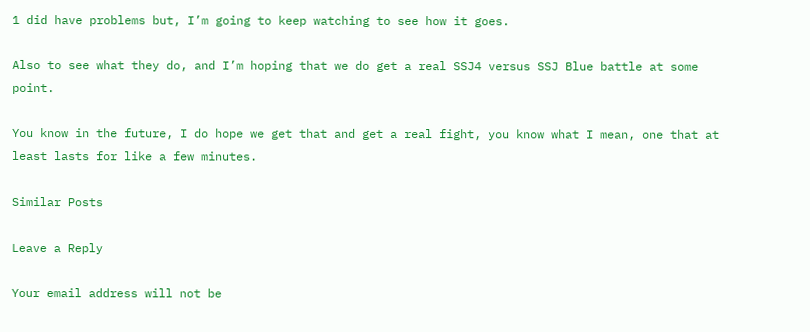1 did have problems but, I’m going to keep watching to see how it goes.

Also to see what they do, and I’m hoping that we do get a real SSJ4 versus SSJ Blue battle at some point.

You know in the future, I do hope we get that and get a real fight, you know what I mean, one that at least lasts for like a few minutes.

Similar Posts

Leave a Reply

Your email address will not be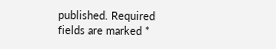published. Required fields are marked *